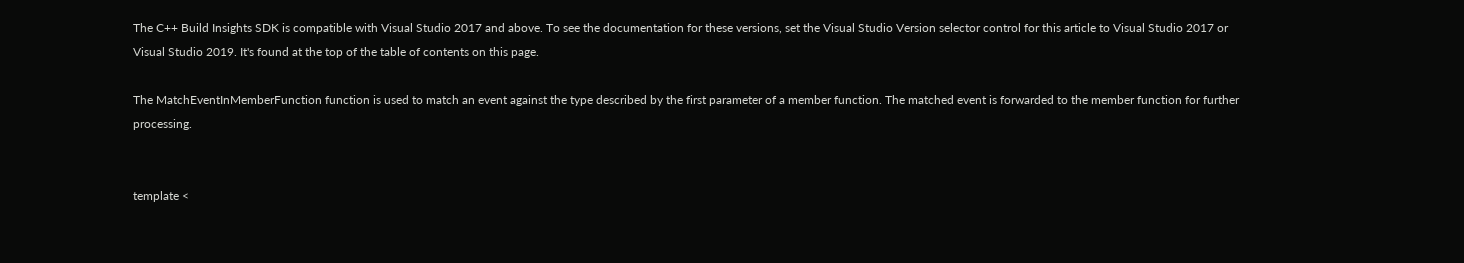The C++ Build Insights SDK is compatible with Visual Studio 2017 and above. To see the documentation for these versions, set the Visual Studio Version selector control for this article to Visual Studio 2017 or Visual Studio 2019. It's found at the top of the table of contents on this page.

The MatchEventInMemberFunction function is used to match an event against the type described by the first parameter of a member function. The matched event is forwarded to the member function for further processing.


template <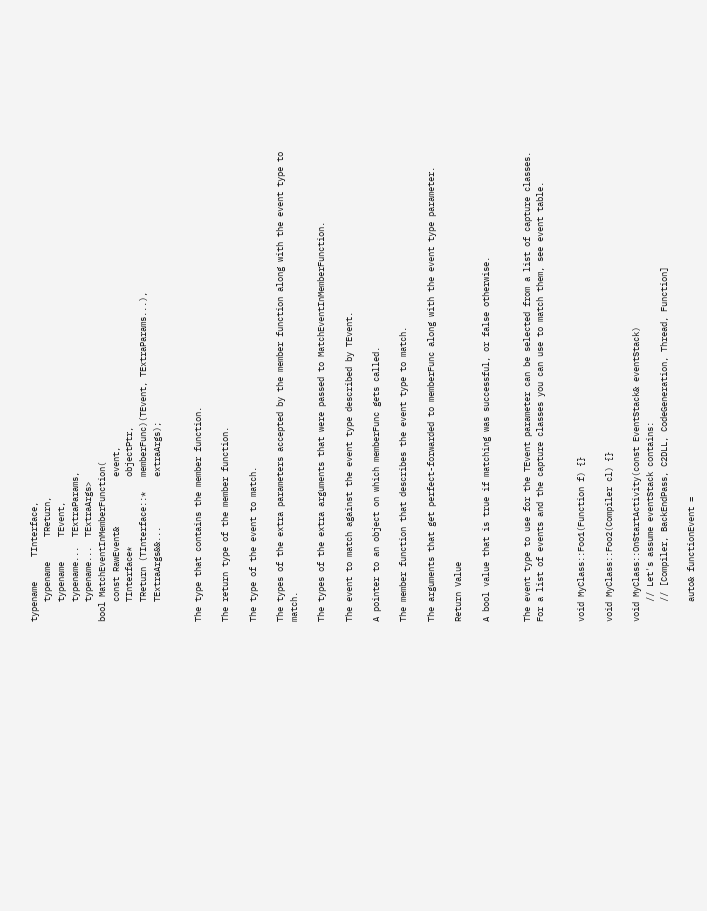typename     TInterface,
    typename     TReturn,
    typename     TEvent,
    typename...  TExtraParams,
    typename...  TExtraArgs>
bool MatchEventInMemberFunction(
    const RawEvent&          event,
    TInterface*              objectPtr,
    TReturn (TInterface::*   memberFunc)(TEvent, TExtraParams...),
    TExtraArgs&&...          extraArgs);


The type that contains the member function.

The return type of the member function.

The type of the event to match.

The types of the extra parameters accepted by the member function along with the event type to match.

The types of the extra arguments that were passed to MatchEventInMemberFunction.

The event to match against the event type described by TEvent.

A pointer to an object on which memberFunc gets called.

The member function that describes the event type to match.

The arguments that get perfect-forwarded to memberFunc along with the event type parameter.

Return Value

A bool value that is true if matching was successful, or false otherwise.


The event type to use for the TEvent parameter can be selected from a list of capture classes. For a list of events and the capture classes you can use to match them, see event table.


void MyClass::Foo1(Function f) {}

void MyClass::Foo2(Compiler cl) {}

void MyClass::OnStartActivity(const EventStack& eventStack)
    // Let's assume eventStack contains:
    // [Compiler, BackEndPass, C2DLL, CodeGeneration, Thread, Function]

    auto& functionEvent =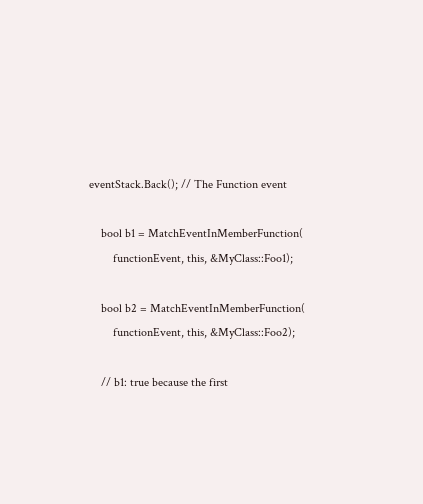eventStack.Back(); // The Function event

    bool b1 = MatchEventInMemberFunction(
        functionEvent, this, &MyClass::Foo1);

    bool b2 = MatchEventInMemberFunction(
        functionEvent, this, &MyClass::Foo2);

    // b1: true because the first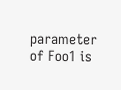parameter of Foo1 is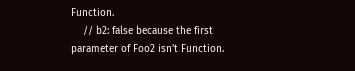Function.
    // b2: false because the first parameter of Foo2 isn't Function.